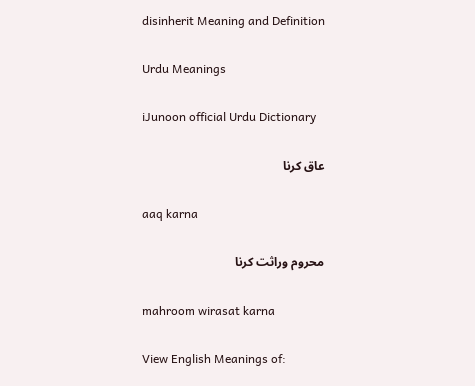disinherit Meaning and Definition

Urdu Meanings

iJunoon official Urdu Dictionary

عاق کرنا

aaq karna

محروم وراثت کرنا

mahroom wirasat karna

View English Meanings of: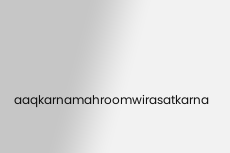aaqkarnamahroomwirasatkarna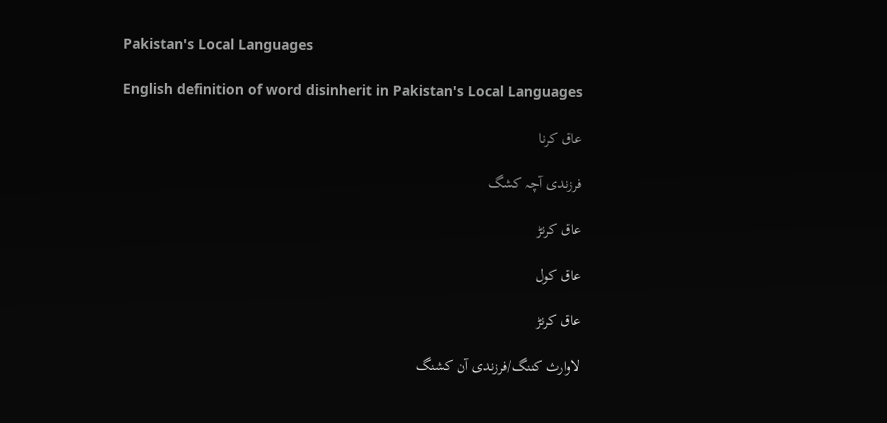Pakistan's Local Languages

English definition of word disinherit in Pakistan's Local Languages

عاق کرنا

فرزندی آچہ کشگ

عاق کرنڑ

عاق کول

عاق کرنڑ

لاوارث کننگ/فرزندی آن کشنگ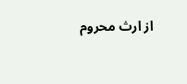از ارث محروم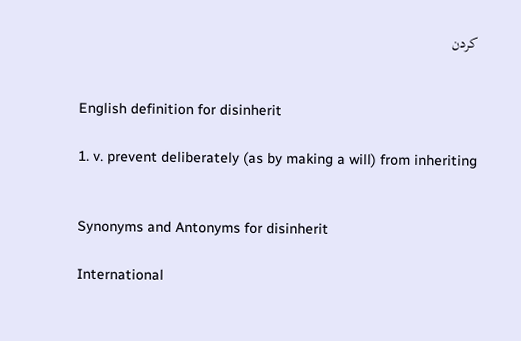کردن


English definition for disinherit

1. v. prevent deliberately (as by making a will) from inheriting


Synonyms and Antonyms for disinherit

International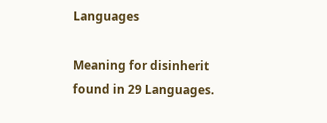Languages

Meaning for disinherit found in 29 Languages.